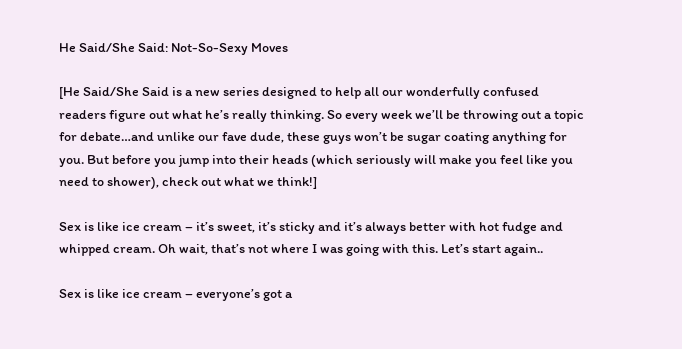He Said/She Said: Not-So-Sexy Moves

[He Said/She Said is a new series designed to help all our wonderfully confused readers figure out what he’s really thinking. So every week we’ll be throwing out a topic for debate…and unlike our fave dude, these guys won’t be sugar coating anything for you. But before you jump into their heads (which seriously will make you feel like you need to shower), check out what we think!]

Sex is like ice cream – it’s sweet, it’s sticky and it’s always better with hot fudge and whipped cream. Oh wait, that’s not where I was going with this. Let’s start again..

Sex is like ice cream – everyone’s got a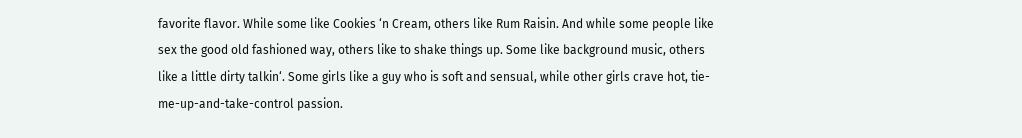favorite flavor. While some like Cookies ‘n Cream, others like Rum Raisin. And while some people like sex the good old fashioned way, others like to shake things up. Some like background music, others like a little dirty talkin‘. Some girls like a guy who is soft and sensual, while other girls crave hot, tie-me-up-and-take-control passion.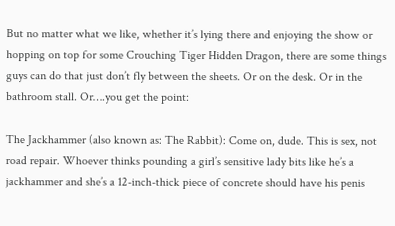But no matter what we like, whether it’s lying there and enjoying the show or hopping on top for some Crouching Tiger Hidden Dragon, there are some things guys can do that just don’t fly between the sheets. Or on the desk. Or in the bathroom stall. Or….you get the point:

The Jackhammer (also known as: The Rabbit): Come on, dude. This is sex, not road repair. Whoever thinks pounding a girl’s sensitive lady bits like he’s a jackhammer and she’s a 12-inch-thick piece of concrete should have his penis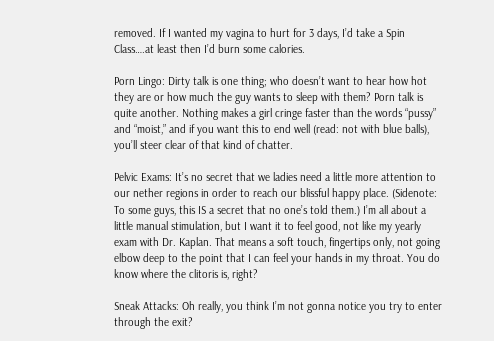removed. If I wanted my vagina to hurt for 3 days, I’d take a Spin Class….at least then I’d burn some calories.

Porn Lingo: Dirty talk is one thing; who doesn’t want to hear how hot they are or how much the guy wants to sleep with them? Porn talk is quite another. Nothing makes a girl cringe faster than the words “pussy” and “moist,” and if you want this to end well (read: not with blue balls), you’ll steer clear of that kind of chatter.

Pelvic Exams: It’s no secret that we ladies need a little more attention to our nether regions in order to reach our blissful happy place. (Sidenote: To some guys, this IS a secret that no one’s told them.) I’m all about a little manual stimulation, but I want it to feel good, not like my yearly exam with Dr. Kaplan. That means a soft touch, fingertips only, not going elbow deep to the point that I can feel your hands in my throat. You do know where the clitoris is, right?

Sneak Attacks: Oh really, you think I’m not gonna notice you try to enter through the exit?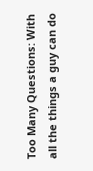Too Many Questions: With all the things a guy can do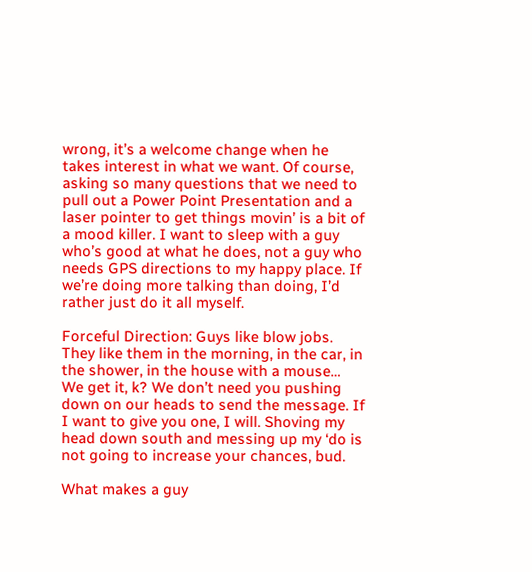wrong, it’s a welcome change when he takes interest in what we want. Of course, asking so many questions that we need to pull out a Power Point Presentation and a laser pointer to get things movin’ is a bit of a mood killer. I want to sleep with a guy who’s good at what he does, not a guy who needs GPS directions to my happy place. If we’re doing more talking than doing, I’d rather just do it all myself.

Forceful Direction: Guys like blow jobs. They like them in the morning, in the car, in the shower, in the house with a mouse… We get it, k? We don’t need you pushing down on our heads to send the message. If I want to give you one, I will. Shoving my head down south and messing up my ‘do is not going to increase your chances, bud.

What makes a guy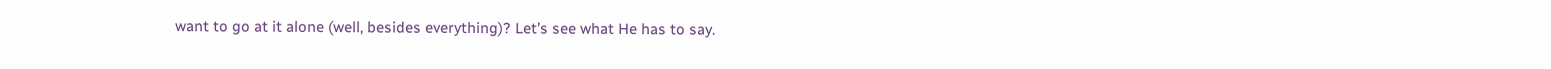want to go at it alone (well, besides everything)? Let’s see what He has to say.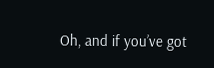Oh, and if you’ve got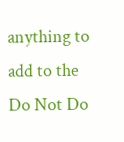anything to add to the Do Not Do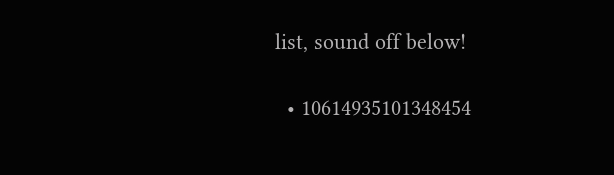list, sound off below!

  • 10614935101348454